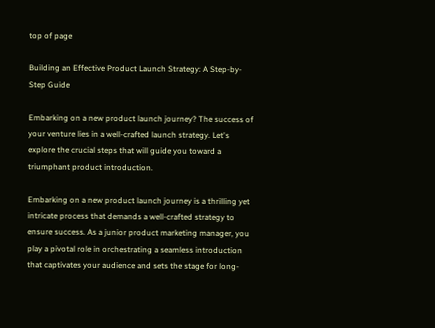top of page

Building an Effective Product Launch Strategy: A Step-by-Step Guide

Embarking on a new product launch journey? The success of your venture lies in a well-crafted launch strategy. Let's explore the crucial steps that will guide you toward a triumphant product introduction.

Embarking on a new product launch journey is a thrilling yet intricate process that demands a well-crafted strategy to ensure success. As a junior product marketing manager, you play a pivotal role in orchestrating a seamless introduction that captivates your audience and sets the stage for long-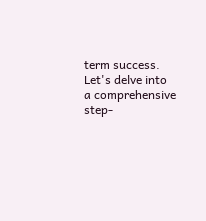term success. Let's delve into a comprehensive step-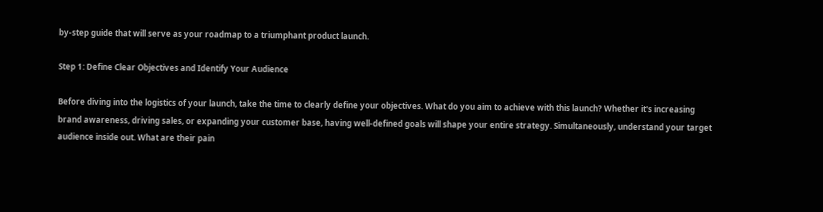by-step guide that will serve as your roadmap to a triumphant product launch.

Step 1: Define Clear Objectives and Identify Your Audience

Before diving into the logistics of your launch, take the time to clearly define your objectives. What do you aim to achieve with this launch? Whether it's increasing brand awareness, driving sales, or expanding your customer base, having well-defined goals will shape your entire strategy. Simultaneously, understand your target audience inside out. What are their pain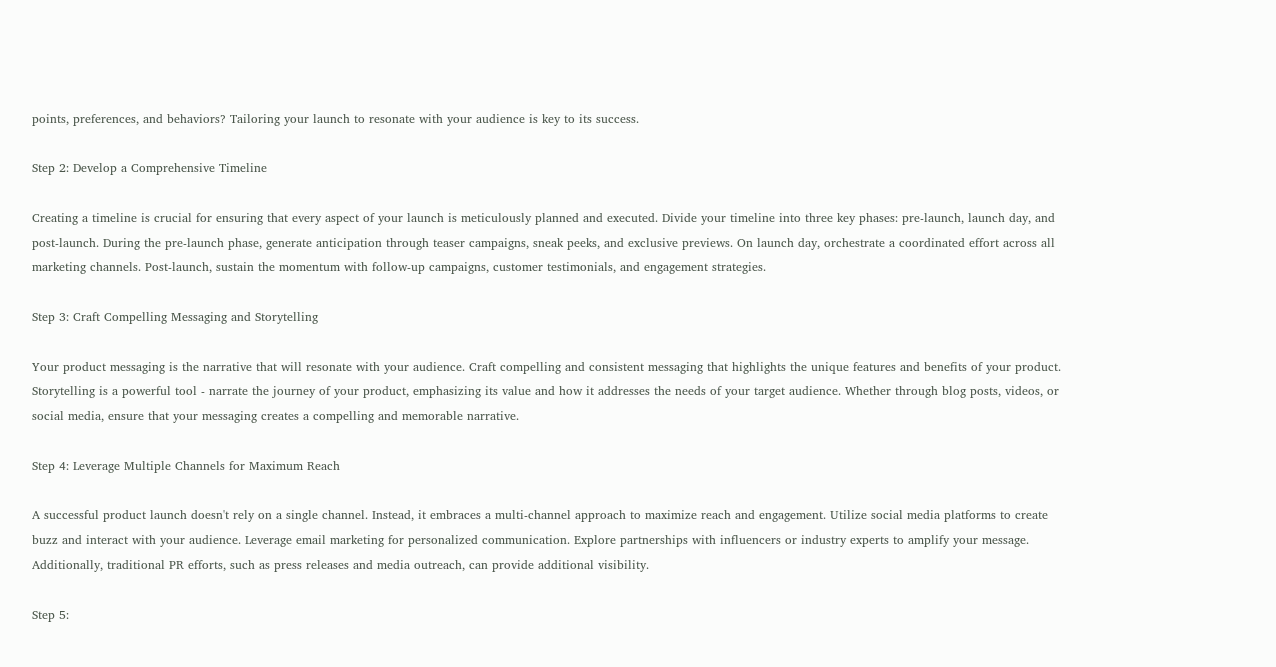points, preferences, and behaviors? Tailoring your launch to resonate with your audience is key to its success.

Step 2: Develop a Comprehensive Timeline

Creating a timeline is crucial for ensuring that every aspect of your launch is meticulously planned and executed. Divide your timeline into three key phases: pre-launch, launch day, and post-launch. During the pre-launch phase, generate anticipation through teaser campaigns, sneak peeks, and exclusive previews. On launch day, orchestrate a coordinated effort across all marketing channels. Post-launch, sustain the momentum with follow-up campaigns, customer testimonials, and engagement strategies.

Step 3: Craft Compelling Messaging and Storytelling

Your product messaging is the narrative that will resonate with your audience. Craft compelling and consistent messaging that highlights the unique features and benefits of your product. Storytelling is a powerful tool - narrate the journey of your product, emphasizing its value and how it addresses the needs of your target audience. Whether through blog posts, videos, or social media, ensure that your messaging creates a compelling and memorable narrative.

Step 4: Leverage Multiple Channels for Maximum Reach

A successful product launch doesn't rely on a single channel. Instead, it embraces a multi-channel approach to maximize reach and engagement. Utilize social media platforms to create buzz and interact with your audience. Leverage email marketing for personalized communication. Explore partnerships with influencers or industry experts to amplify your message. Additionally, traditional PR efforts, such as press releases and media outreach, can provide additional visibility.

Step 5: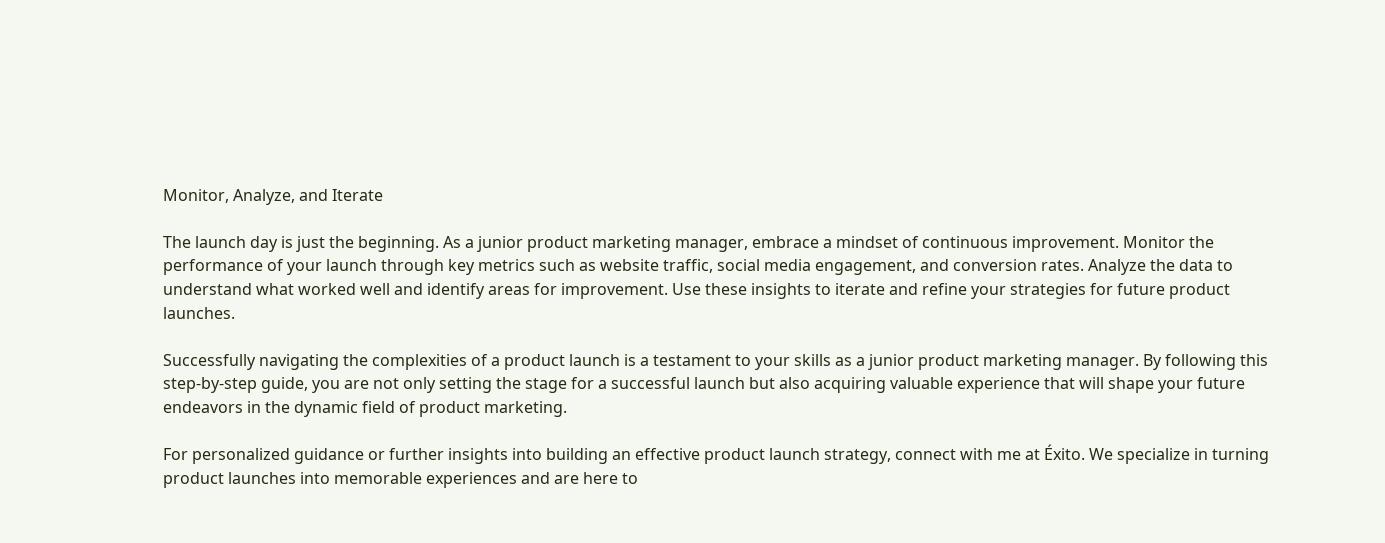Monitor, Analyze, and Iterate

The launch day is just the beginning. As a junior product marketing manager, embrace a mindset of continuous improvement. Monitor the performance of your launch through key metrics such as website traffic, social media engagement, and conversion rates. Analyze the data to understand what worked well and identify areas for improvement. Use these insights to iterate and refine your strategies for future product launches.

Successfully navigating the complexities of a product launch is a testament to your skills as a junior product marketing manager. By following this step-by-step guide, you are not only setting the stage for a successful launch but also acquiring valuable experience that will shape your future endeavors in the dynamic field of product marketing.

For personalized guidance or further insights into building an effective product launch strategy, connect with me at Éxito. We specialize in turning product launches into memorable experiences and are here to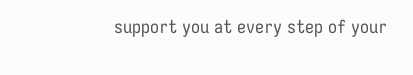support you at every step of your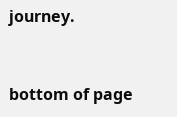journey.


bottom of page